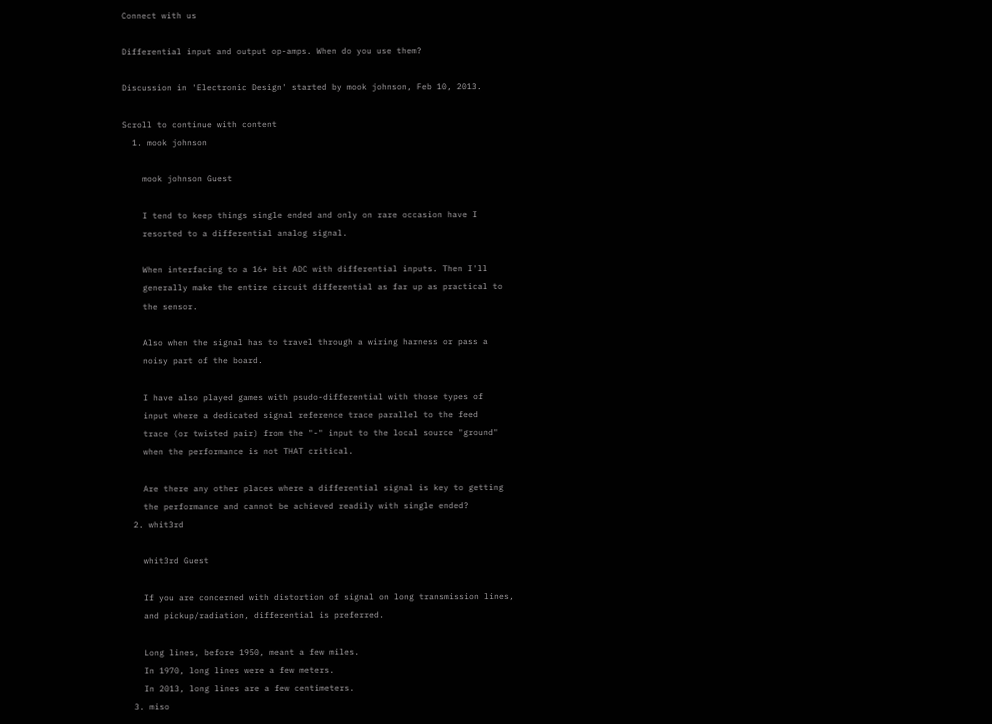Connect with us

Differential input and output op-amps. When do you use them?

Discussion in 'Electronic Design' started by mook johnson, Feb 10, 2013.

Scroll to continue with content
  1. mook johnson

    mook johnson Guest

    I tend to keep things single ended and only on rare occasion have I
    resorted to a differential analog signal.

    When interfacing to a 16+ bit ADC with differential inputs. Then I'll
    generally make the entire circuit differential as far up as practical to
    the sensor.

    Also when the signal has to travel through a wiring harness or pass a
    noisy part of the board.

    I have also played games with psudo-differential with those types of
    input where a dedicated signal reference trace parallel to the feed
    trace (or twisted pair) from the "-" input to the local source "ground"
    when the performance is not THAT critical.

    Are there any other places where a differential signal is key to getting
    the performance and cannot be achieved readily with single ended?
  2. whit3rd

    whit3rd Guest

    If you are concerned with distortion of signal on long transmission lines,
    and pickup/radiation, differential is preferred.

    Long lines, before 1950, meant a few miles.
    In 1970, long lines were a few meters.
    In 2013, long lines are a few centimeters.
  3. miso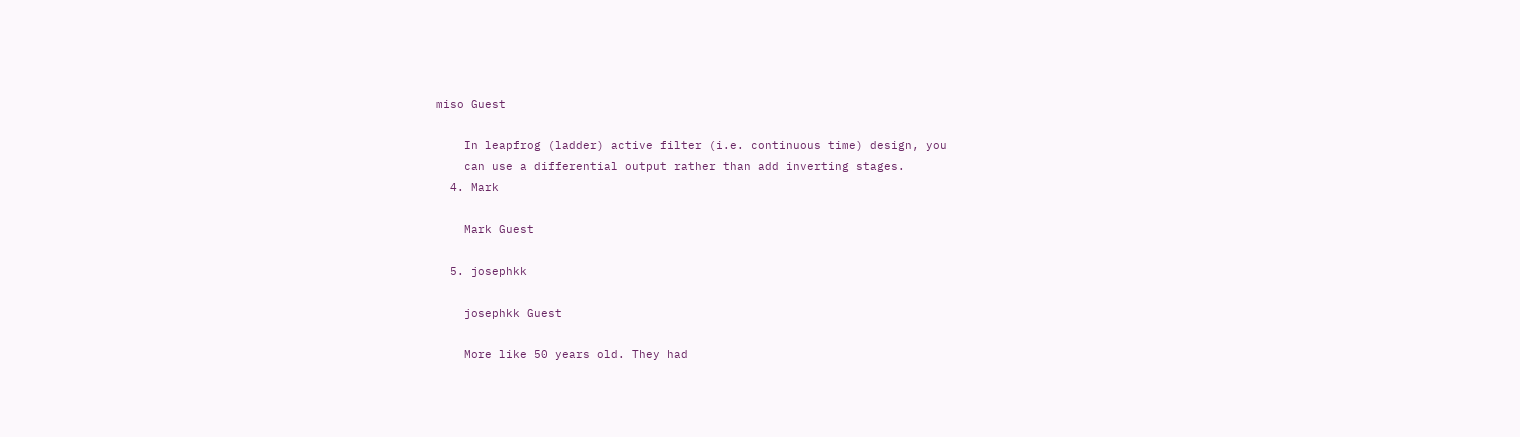miso Guest

    In leapfrog (ladder) active filter (i.e. continuous time) design, you
    can use a differential output rather than add inverting stages.
  4. Mark

    Mark Guest

  5. josephkk

    josephkk Guest

    More like 50 years old. They had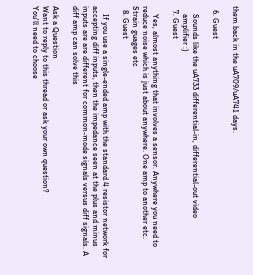them back in the uA709/uA741 days.

  6. Guest

    Sounds like the uA733 differential-in, differential-out video
    amplifier :)
  7. Guest

    Yes, almost anything that involves a sensor. Anywhere you need to reduce noise which is just about anywhere. One amp to another etc. Strain guages etc
  8. Guest

    If you use a single-ended amp with the standard 4 resistor network for accepting diff inputs, then the impedance seen at the plus and minus inputs are are different for common-mode signals versus diff signals. A diff amp can solve this

Ask a Question
Want to reply to this thread or ask your own question?
You'll need to choose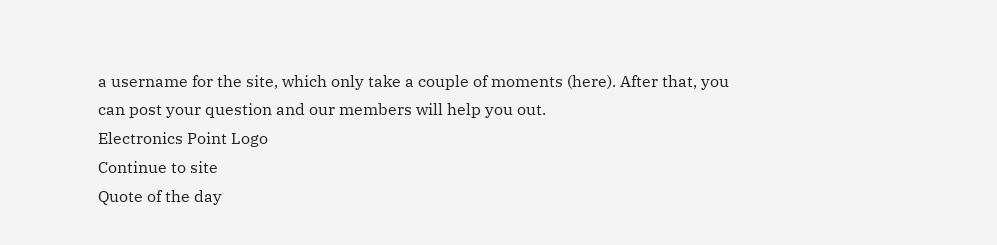a username for the site, which only take a couple of moments (here). After that, you can post your question and our members will help you out.
Electronics Point Logo
Continue to site
Quote of the day